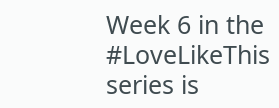Week 6 in the #LoveLikeThis series is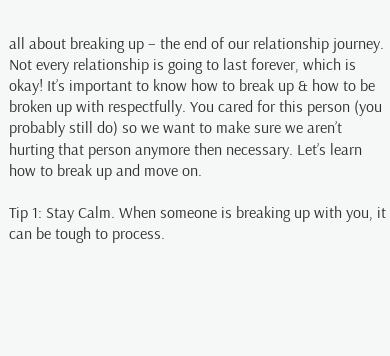all about breaking up – the end of our relationship journey. Not every relationship is going to last forever, which is okay! It’s important to know how to break up & how to be broken up with respectfully. You cared for this person (you probably still do) so we want to make sure we aren’t hurting that person anymore then necessary. Let’s learn how to break up and move on.

Tip 1: Stay Calm. When someone is breaking up with you, it can be tough to process.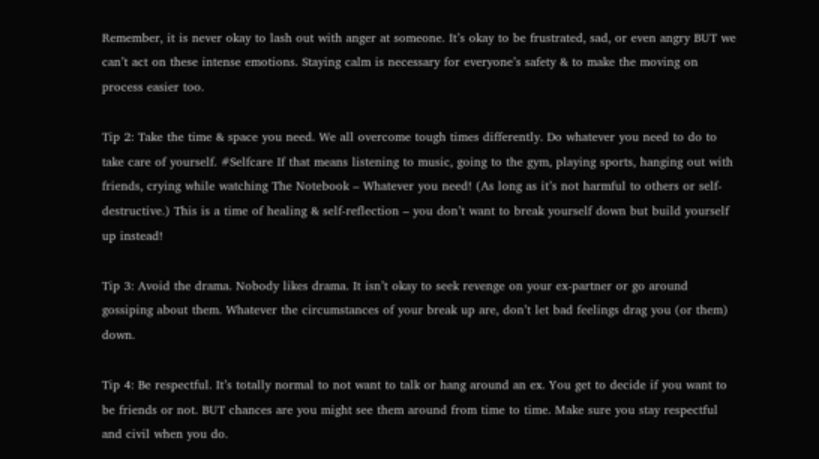Remember, it is never okay to lash out with anger at someone. It’s okay to be frustrated, sad, or even angry BUT we can’t act on these intense emotions. Staying calm is necessary for everyone’s safety & to make the moving on process easier too.

Tip 2: Take the time & space you need. We all overcome tough times differently. Do whatever you need to do to take care of yourself. #Selfcare If that means listening to music, going to the gym, playing sports, hanging out with friends, crying while watching The Notebook – Whatever you need! (As long as it’s not harmful to others or self-destructive.) This is a time of healing & self-reflection – you don’t want to break yourself down but build yourself up instead!

Tip 3: Avoid the drama. Nobody likes drama. It isn’t okay to seek revenge on your ex-partner or go around gossiping about them. Whatever the circumstances of your break up are, don’t let bad feelings drag you (or them) down.

Tip 4: Be respectful. It’s totally normal to not want to talk or hang around an ex. You get to decide if you want to be friends or not. BUT chances are you might see them around from time to time. Make sure you stay respectful and civil when you do.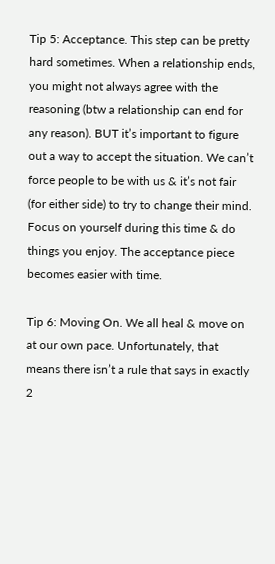Tip 5: Acceptance. This step can be pretty hard sometimes. When a relationship ends, you might not always agree with the reasoning (btw a relationship can end for any reason). BUT it’s important to figure out a way to accept the situation. We can’t force people to be with us & it’s not fair (for either side) to try to change their mind. Focus on yourself during this time & do things you enjoy. The acceptance piece becomes easier with time.

Tip 6: Moving On. We all heal & move on at our own pace. Unfortunately, that means there isn’t a rule that says in exactly 2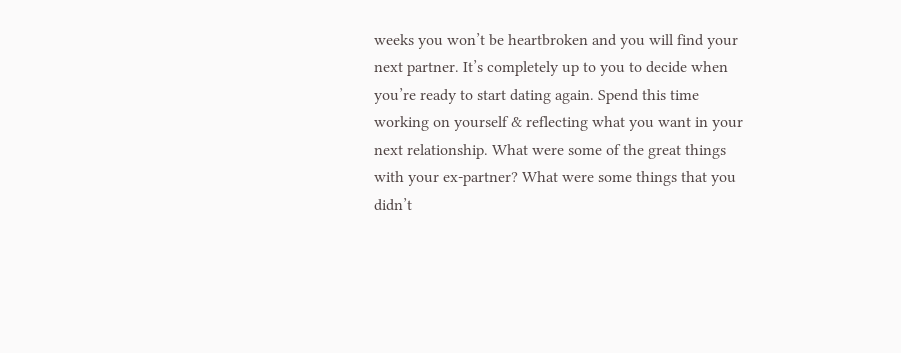weeks you won’t be heartbroken and you will find your next partner. It’s completely up to you to decide when you’re ready to start dating again. Spend this time working on yourself & reflecting what you want in your next relationship. What were some of the great things with your ex-partner? What were some things that you didn’t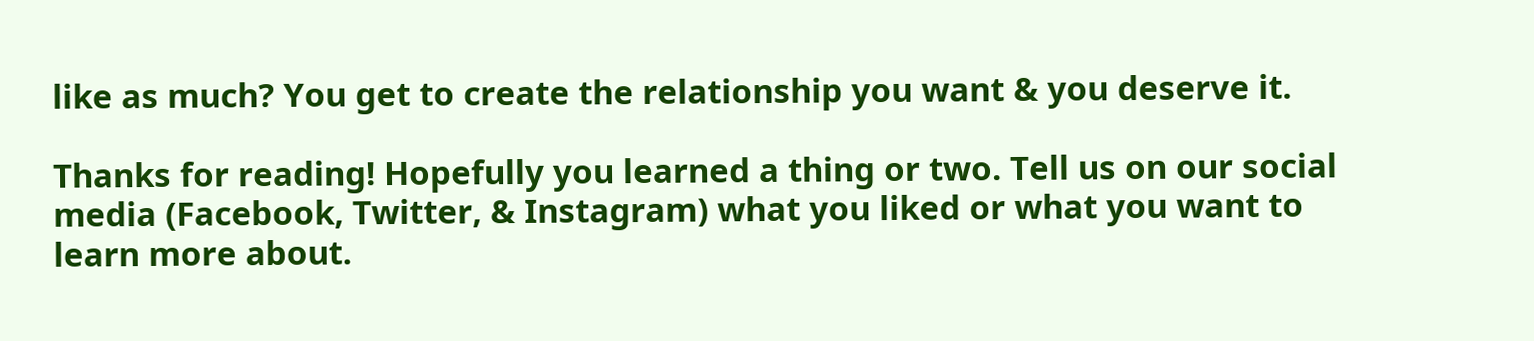like as much? You get to create the relationship you want & you deserve it.

Thanks for reading! Hopefully you learned a thing or two. Tell us on our social media (Facebook, Twitter, & Instagram) what you liked or what you want to learn more about.